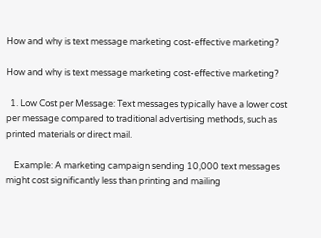How and why is text message marketing cost-effective marketing?

How and why is text message marketing cost-effective marketing?

  1. Low Cost per Message: Text messages typically have a lower cost per message compared to traditional advertising methods, such as printed materials or direct mail.

    Example: A marketing campaign sending 10,000 text messages might cost significantly less than printing and mailing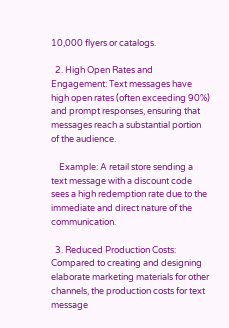10,000 flyers or catalogs.

  2. High Open Rates and Engagement: Text messages have high open rates (often exceeding 90%) and prompt responses, ensuring that messages reach a substantial portion of the audience.

    Example: A retail store sending a text message with a discount code sees a high redemption rate due to the immediate and direct nature of the communication.

  3. Reduced Production Costs: Compared to creating and designing elaborate marketing materials for other channels, the production costs for text message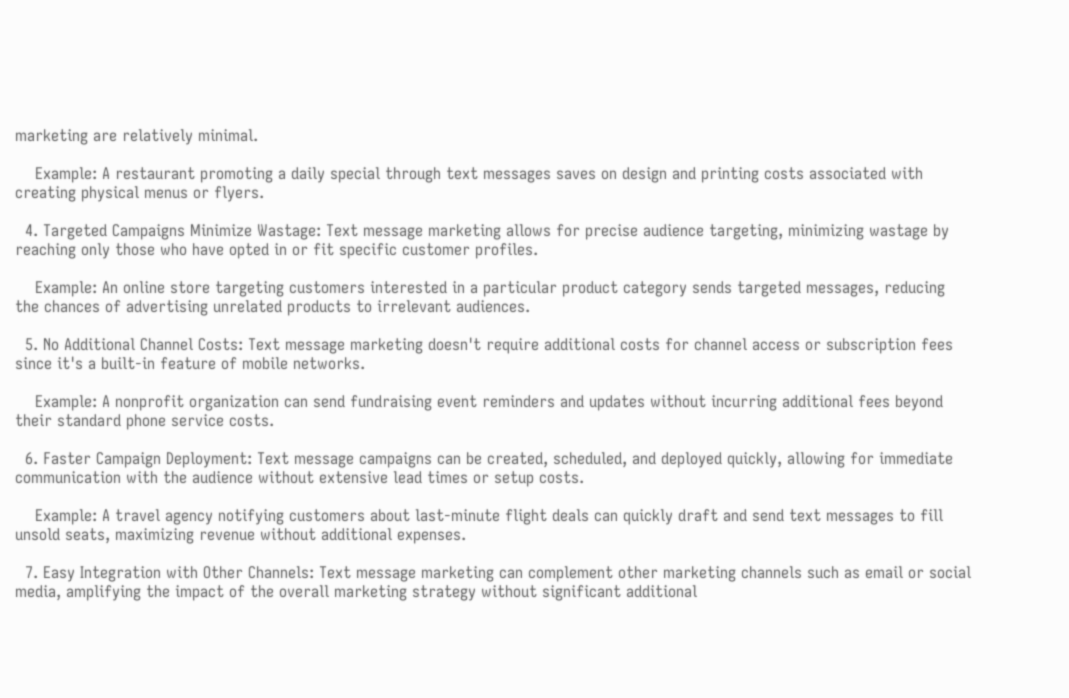marketing are relatively minimal.

    Example: A restaurant promoting a daily special through text messages saves on design and printing costs associated with creating physical menus or flyers.

  4. Targeted Campaigns Minimize Wastage: Text message marketing allows for precise audience targeting, minimizing wastage by reaching only those who have opted in or fit specific customer profiles.

    Example: An online store targeting customers interested in a particular product category sends targeted messages, reducing the chances of advertising unrelated products to irrelevant audiences.

  5. No Additional Channel Costs: Text message marketing doesn't require additional costs for channel access or subscription fees since it's a built-in feature of mobile networks.

    Example: A nonprofit organization can send fundraising event reminders and updates without incurring additional fees beyond their standard phone service costs.

  6. Faster Campaign Deployment: Text message campaigns can be created, scheduled, and deployed quickly, allowing for immediate communication with the audience without extensive lead times or setup costs.

    Example: A travel agency notifying customers about last-minute flight deals can quickly draft and send text messages to fill unsold seats, maximizing revenue without additional expenses.

  7. Easy Integration with Other Channels: Text message marketing can complement other marketing channels such as email or social media, amplifying the impact of the overall marketing strategy without significant additional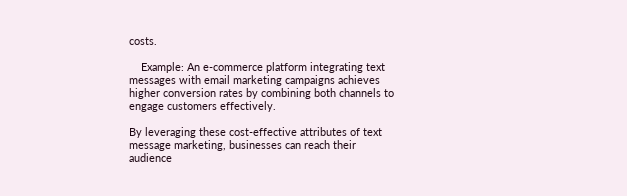costs.

    Example: An e-commerce platform integrating text messages with email marketing campaigns achieves higher conversion rates by combining both channels to engage customers effectively.

By leveraging these cost-effective attributes of text message marketing, businesses can reach their audience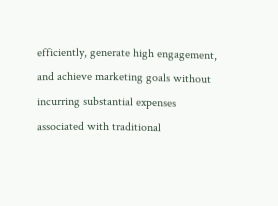efficiently, generate high engagement, and achieve marketing goals without incurring substantial expenses associated with traditional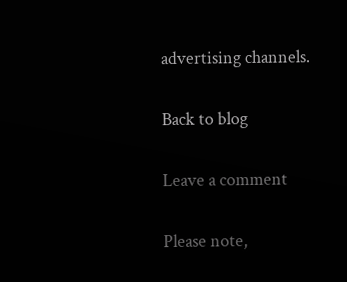advertising channels.

Back to blog

Leave a comment

Please note,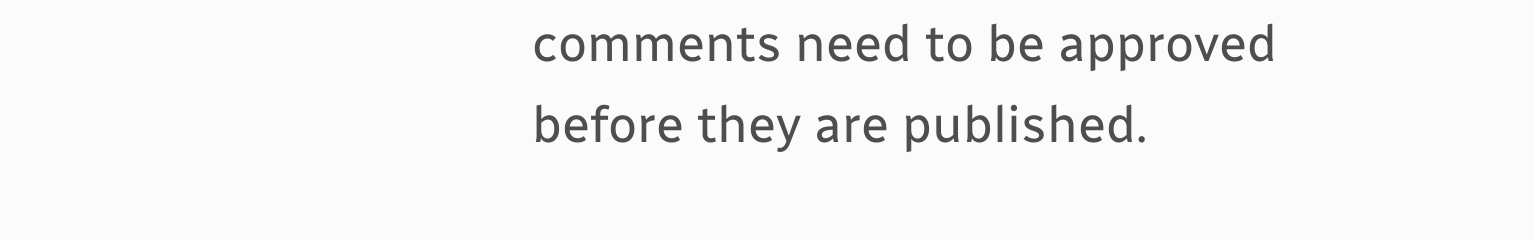comments need to be approved before they are published.